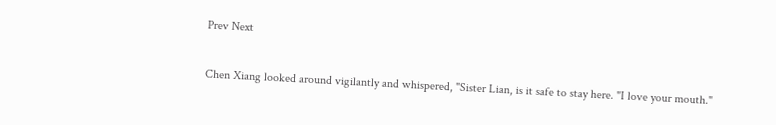Prev Next

Chen Xiang looked around vigilantly and whispered, "Sister Lian, is it safe to stay here. "I love your mouth."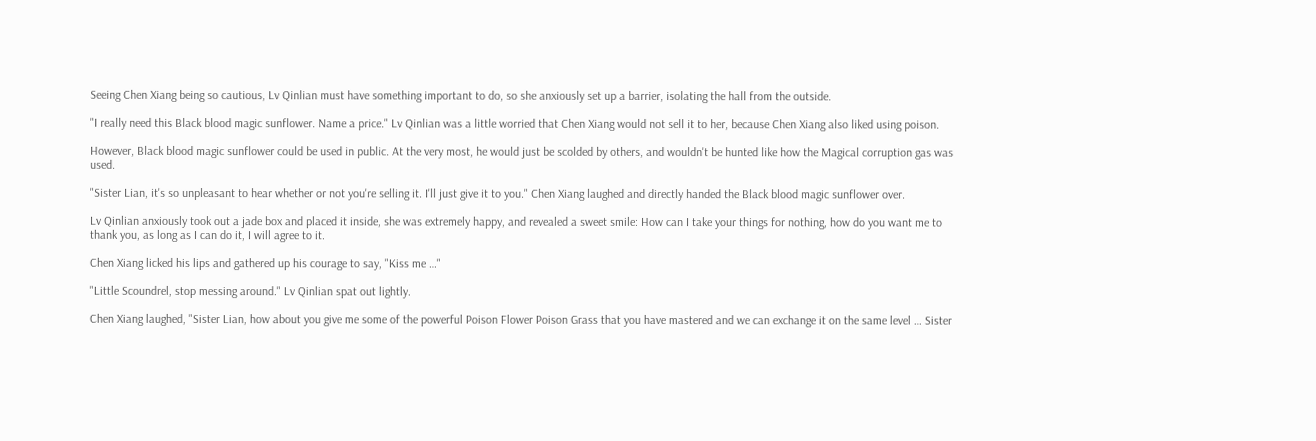Seeing Chen Xiang being so cautious, Lv Qinlian must have something important to do, so she anxiously set up a barrier, isolating the hall from the outside.

"I really need this Black blood magic sunflower. Name a price." Lv Qinlian was a little worried that Chen Xiang would not sell it to her, because Chen Xiang also liked using poison.

However, Black blood magic sunflower could be used in public. At the very most, he would just be scolded by others, and wouldn't be hunted like how the Magical corruption gas was used.

"Sister Lian, it's so unpleasant to hear whether or not you're selling it. I'll just give it to you." Chen Xiang laughed and directly handed the Black blood magic sunflower over.

Lv Qinlian anxiously took out a jade box and placed it inside, she was extremely happy, and revealed a sweet smile: How can I take your things for nothing, how do you want me to thank you, as long as I can do it, I will agree to it.

Chen Xiang licked his lips and gathered up his courage to say, "Kiss me …"

"Little Scoundrel, stop messing around." Lv Qinlian spat out lightly.

Chen Xiang laughed, "Sister Lian, how about you give me some of the powerful Poison Flower Poison Grass that you have mastered and we can exchange it on the same level … Sister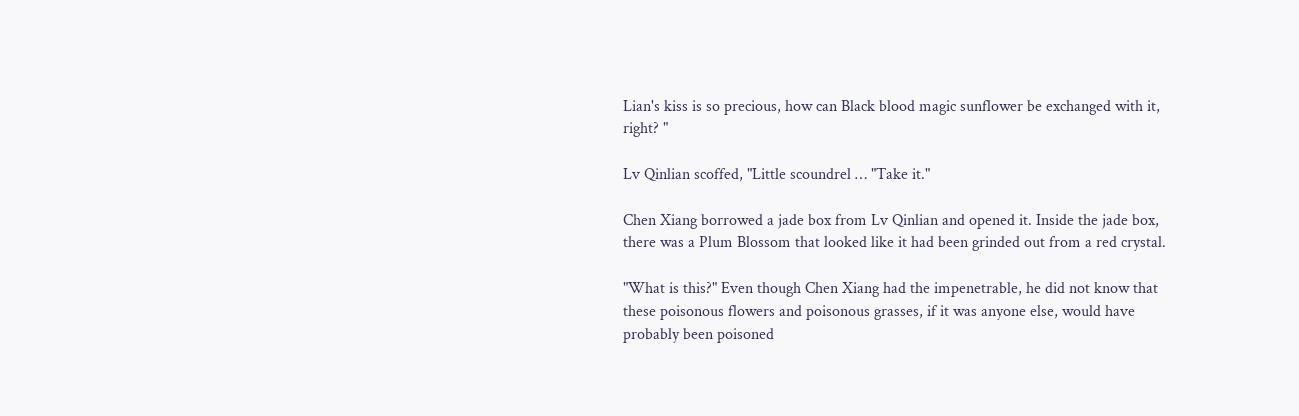Lian's kiss is so precious, how can Black blood magic sunflower be exchanged with it, right? "

Lv Qinlian scoffed, "Little scoundrel … "Take it."

Chen Xiang borrowed a jade box from Lv Qinlian and opened it. Inside the jade box, there was a Plum Blossom that looked like it had been grinded out from a red crystal.

"What is this?" Even though Chen Xiang had the impenetrable, he did not know that these poisonous flowers and poisonous grasses, if it was anyone else, would have probably been poisoned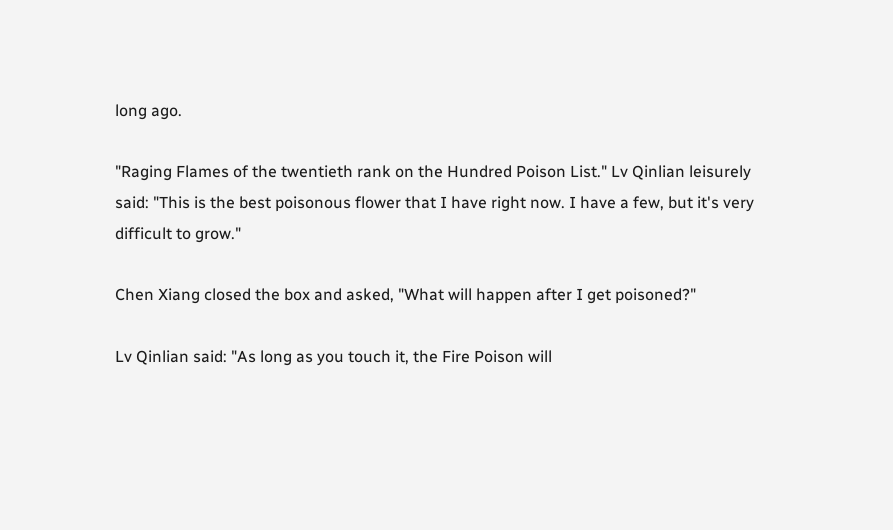long ago.

"Raging Flames of the twentieth rank on the Hundred Poison List." Lv Qinlian leisurely said: "This is the best poisonous flower that I have right now. I have a few, but it's very difficult to grow."

Chen Xiang closed the box and asked, "What will happen after I get poisoned?"

Lv Qinlian said: "As long as you touch it, the Fire Poison will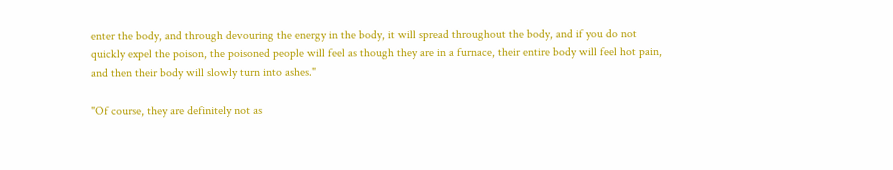enter the body, and through devouring the energy in the body, it will spread throughout the body, and if you do not quickly expel the poison, the poisoned people will feel as though they are in a furnace, their entire body will feel hot pain, and then their body will slowly turn into ashes."

"Of course, they are definitely not as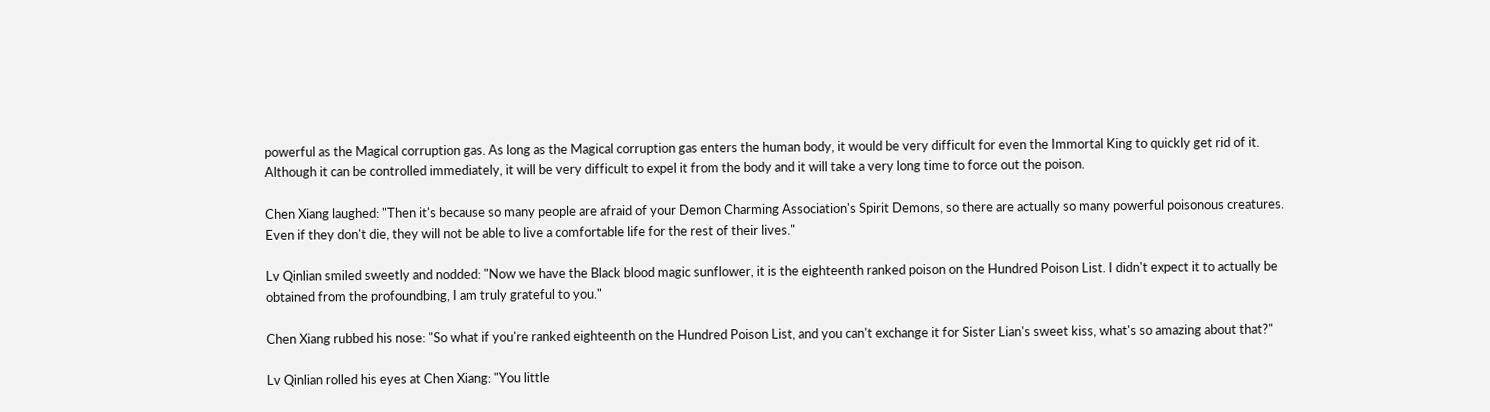powerful as the Magical corruption gas. As long as the Magical corruption gas enters the human body, it would be very difficult for even the Immortal King to quickly get rid of it. Although it can be controlled immediately, it will be very difficult to expel it from the body and it will take a very long time to force out the poison.

Chen Xiang laughed: "Then it's because so many people are afraid of your Demon Charming Association's Spirit Demons, so there are actually so many powerful poisonous creatures. Even if they don't die, they will not be able to live a comfortable life for the rest of their lives."

Lv Qinlian smiled sweetly and nodded: "Now we have the Black blood magic sunflower, it is the eighteenth ranked poison on the Hundred Poison List. I didn't expect it to actually be obtained from the profoundbing, I am truly grateful to you."

Chen Xiang rubbed his nose: "So what if you're ranked eighteenth on the Hundred Poison List, and you can't exchange it for Sister Lian's sweet kiss, what's so amazing about that?"

Lv Qinlian rolled his eyes at Chen Xiang: "You little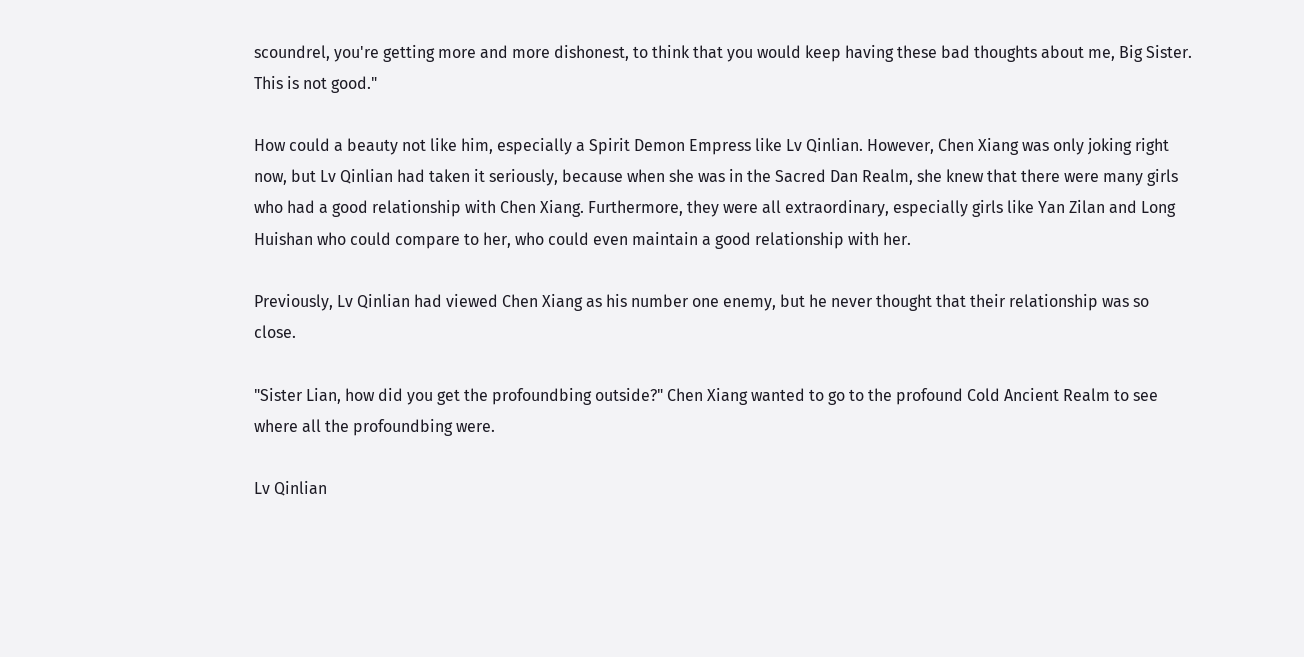scoundrel, you're getting more and more dishonest, to think that you would keep having these bad thoughts about me, Big Sister. This is not good."

How could a beauty not like him, especially a Spirit Demon Empress like Lv Qinlian. However, Chen Xiang was only joking right now, but Lv Qinlian had taken it seriously, because when she was in the Sacred Dan Realm, she knew that there were many girls who had a good relationship with Chen Xiang. Furthermore, they were all extraordinary, especially girls like Yan Zilan and Long Huishan who could compare to her, who could even maintain a good relationship with her.

Previously, Lv Qinlian had viewed Chen Xiang as his number one enemy, but he never thought that their relationship was so close.

"Sister Lian, how did you get the profoundbing outside?" Chen Xiang wanted to go to the profound Cold Ancient Realm to see where all the profoundbing were.

Lv Qinlian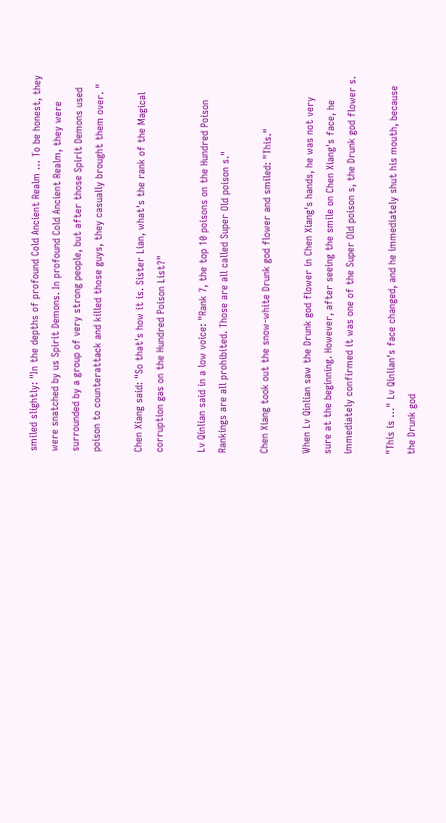smiled slightly: "In the depths of profound Cold Ancient Realm … To be honest, they were snatched by us Spirit Demons. In profound Cold Ancient Realm, they were surrounded by a group of very strong people, but after those Spirit Demons used poison to counterattack and killed those guys, they casually brought them over. "

Chen Xiang said: "So that's how it is. Sister Lian, what's the rank of the Magical corruption gas on the Hundred Poison List?"

Lv Qinlian said in a low voice: "Rank 7, the top 10 poisons on the Hundred Poison Rankings are all prohibited. Those are all called Super Old poison s."

Chen Xiang took out the snow-white Drunk god flower and smiled: "This."

When Lv Qinlian saw the Drunk god flower in Chen Xiang's hands, he was not very sure at the beginning. However, after seeing the smile on Chen Xiang's face, he immediately confirmed it was one of the Super Old poison s, the Drunk god flower s.

"This is …" Lv Qinlian's face changed, and he immediately shut his mouth, because the Drunk god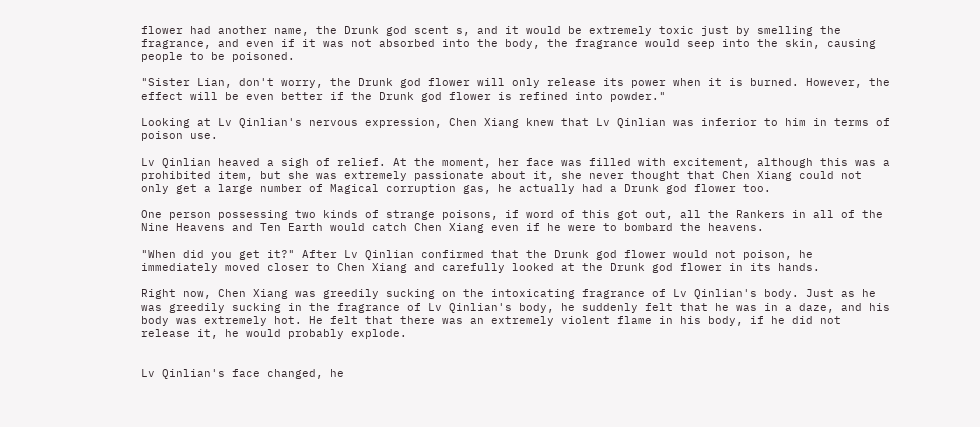flower had another name, the Drunk god scent s, and it would be extremely toxic just by smelling the fragrance, and even if it was not absorbed into the body, the fragrance would seep into the skin, causing people to be poisoned.

"Sister Lian, don't worry, the Drunk god flower will only release its power when it is burned. However, the effect will be even better if the Drunk god flower is refined into powder."

Looking at Lv Qinlian's nervous expression, Chen Xiang knew that Lv Qinlian was inferior to him in terms of poison use.

Lv Qinlian heaved a sigh of relief. At the moment, her face was filled with excitement, although this was a prohibited item, but she was extremely passionate about it, she never thought that Chen Xiang could not only get a large number of Magical corruption gas, he actually had a Drunk god flower too.

One person possessing two kinds of strange poisons, if word of this got out, all the Rankers in all of the Nine Heavens and Ten Earth would catch Chen Xiang even if he were to bombard the heavens.

"When did you get it?" After Lv Qinlian confirmed that the Drunk god flower would not poison, he immediately moved closer to Chen Xiang and carefully looked at the Drunk god flower in its hands.

Right now, Chen Xiang was greedily sucking on the intoxicating fragrance of Lv Qinlian's body. Just as he was greedily sucking in the fragrance of Lv Qinlian's body, he suddenly felt that he was in a daze, and his body was extremely hot. He felt that there was an extremely violent flame in his body, if he did not release it, he would probably explode.


Lv Qinlian's face changed, he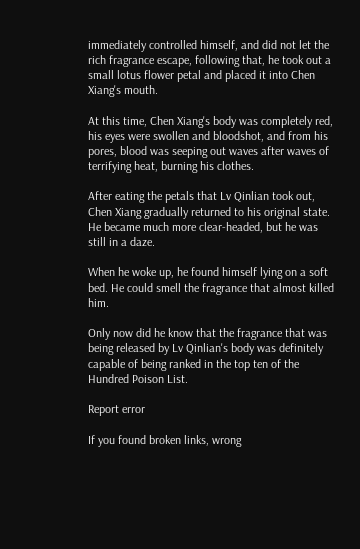immediately controlled himself, and did not let the rich fragrance escape, following that, he took out a small lotus flower petal and placed it into Chen Xiang's mouth.

At this time, Chen Xiang's body was completely red, his eyes were swollen and bloodshot, and from his pores, blood was seeping out waves after waves of terrifying heat, burning his clothes.

After eating the petals that Lv Qinlian took out, Chen Xiang gradually returned to his original state. He became much more clear-headed, but he was still in a daze.

When he woke up, he found himself lying on a soft bed. He could smell the fragrance that almost killed him.

Only now did he know that the fragrance that was being released by Lv Qinlian's body was definitely capable of being ranked in the top ten of the Hundred Poison List.

Report error

If you found broken links, wrong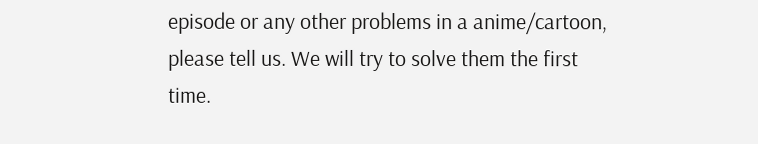episode or any other problems in a anime/cartoon, please tell us. We will try to solve them the first time.